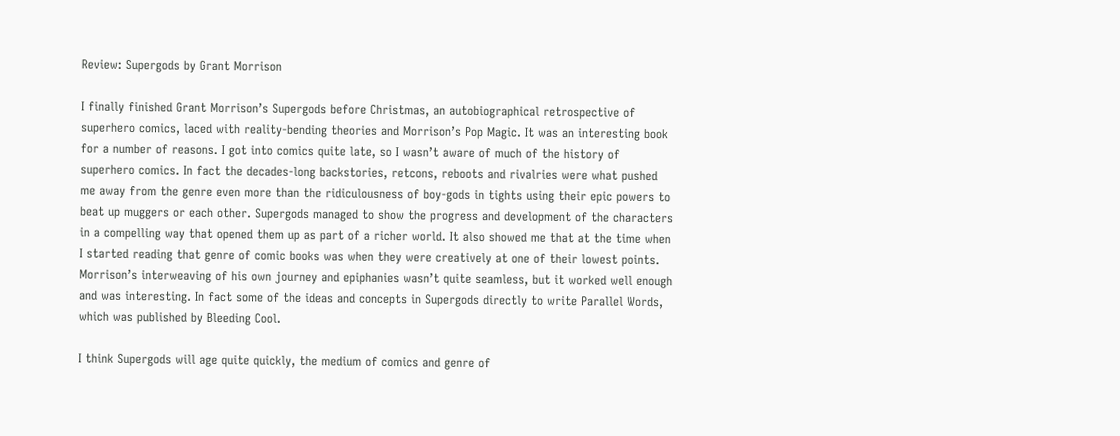Review: Supergods by Grant Morrison

I finally finished Grant Morrison’s Supergods before Christmas, an autobiographical retrospective of superhero comics, laced with reality-bending theories and Morrison’s Pop Magic. It was an interesting book for a number of reasons. I got into comics quite late, so I wasn’t aware of much of the history of superhero comics. In fact the decades-long backstories, retcons, reboots and rivalries were what pushed me away from the genre even more than the ridiculousness of boy-gods in tights using their epic powers to beat up muggers or each other. Supergods managed to show the progress and development of the characters in a compelling way that opened them up as part of a richer world. It also showed me that at the time when I started reading that genre of comic books was when they were creatively at one of their lowest points. Morrison’s interweaving of his own journey and epiphanies wasn’t quite seamless, but it worked well enough and was interesting. In fact some of the ideas and concepts in Supergods directly to write Parallel Words, which was published by Bleeding Cool.

I think Supergods will age quite quickly, the medium of comics and genre of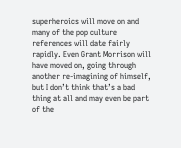superheroics will move on and many of the pop culture references will date fairly rapidly. Even Grant Morrison will have moved on, going through another re-imagining of himself, but I don’t think that’s a bad thing at all and may even be part of the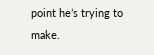point he’s trying to make.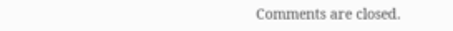Comments are closed.